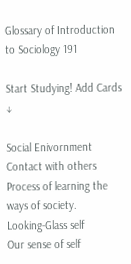Glossary of Introduction to Sociology 191

Start Studying! Add Cards ↓

Social Enivornment
Contact with others
Process of learning the ways of society.
Looking-Glass self
Our sense of self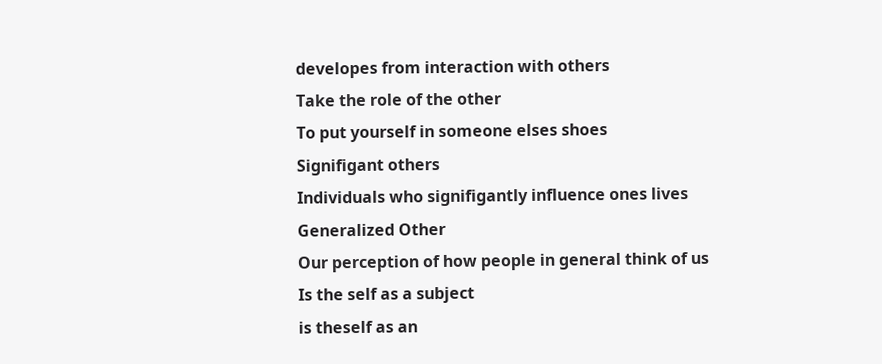developes from interaction with others
Take the role of the other
To put yourself in someone elses shoes
Signifigant others
Individuals who signifigantly influence ones lives
Generalized Other
Our perception of how people in general think of us
Is the self as a subject
is theself as an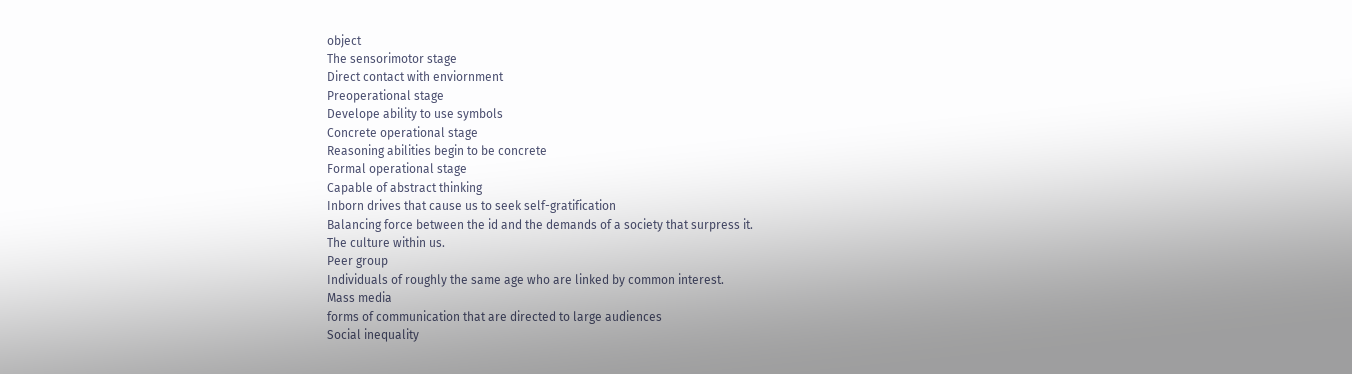object
The sensorimotor stage
Direct contact with enviornment
Preoperational stage
Develope ability to use symbols
Concrete operational stage
Reasoning abilities begin to be concrete
Formal operational stage
Capable of abstract thinking
Inborn drives that cause us to seek self-gratification
Balancing force between the id and the demands of a society that surpress it.
The culture within us.
Peer group
Individuals of roughly the same age who are linked by common interest.
Mass media
forms of communication that are directed to large audiences
Social inequality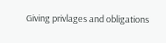Giving privlages and obligations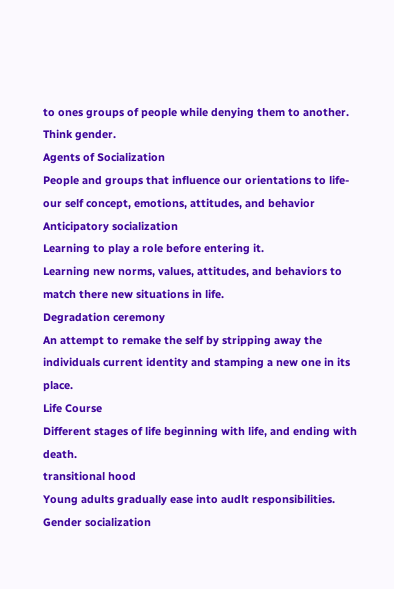to ones groups of people while denying them to another. Think gender.
Agents of Socialization
People and groups that influence our orientations to life-our self concept, emotions, attitudes, and behavior
Anticipatory socialization
Learning to play a role before entering it.
Learning new norms, values, attitudes, and behaviors to match there new situations in life.
Degradation ceremony
An attempt to remake the self by stripping away the individuals current identity and stamping a new one in its place.
Life Course
Different stages of life beginning with life, and ending with death.
transitional hood
Young adults gradually ease into audlt responsibilities.
Gender socialization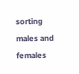sorting males and females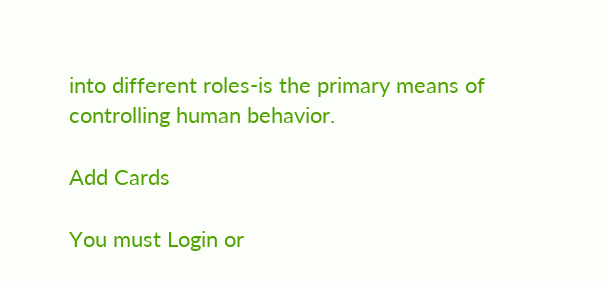into different roles-is the primary means of controlling human behavior.

Add Cards

You must Login or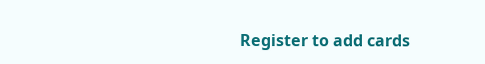Register to add cards